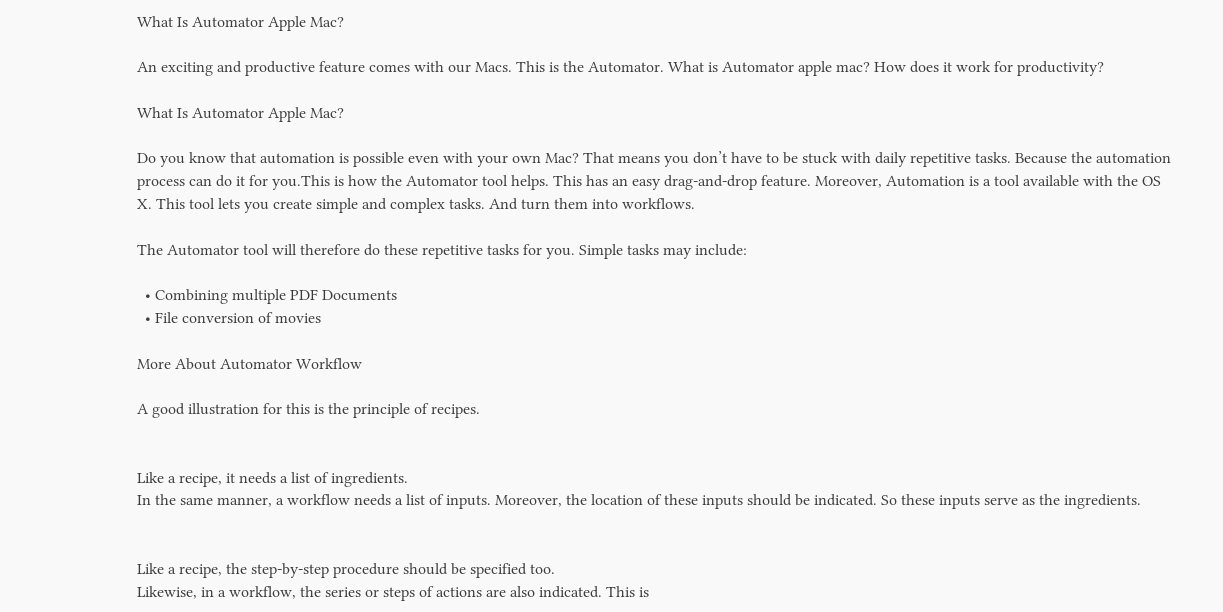What Is Automator Apple Mac?

An exciting and productive feature comes with our Macs. This is the Automator. What is Automator apple mac? How does it work for productivity?

What Is Automator Apple Mac?

Do you know that automation is possible even with your own Mac? That means you don’t have to be stuck with daily repetitive tasks. Because the automation process can do it for you.This is how the Automator tool helps. This has an easy drag-and-drop feature. Moreover, Automation is a tool available with the OS X. This tool lets you create simple and complex tasks. And turn them into workflows.

The Automator tool will therefore do these repetitive tasks for you. Simple tasks may include:

  • Combining multiple PDF Documents
  • File conversion of movies

More About Automator Workflow

A good illustration for this is the principle of recipes.


Like a recipe, it needs a list of ingredients.
In the same manner, a workflow needs a list of inputs. Moreover, the location of these inputs should be indicated. So these inputs serve as the ingredients.


Like a recipe, the step-by-step procedure should be specified too.
Likewise, in a workflow, the series or steps of actions are also indicated. This is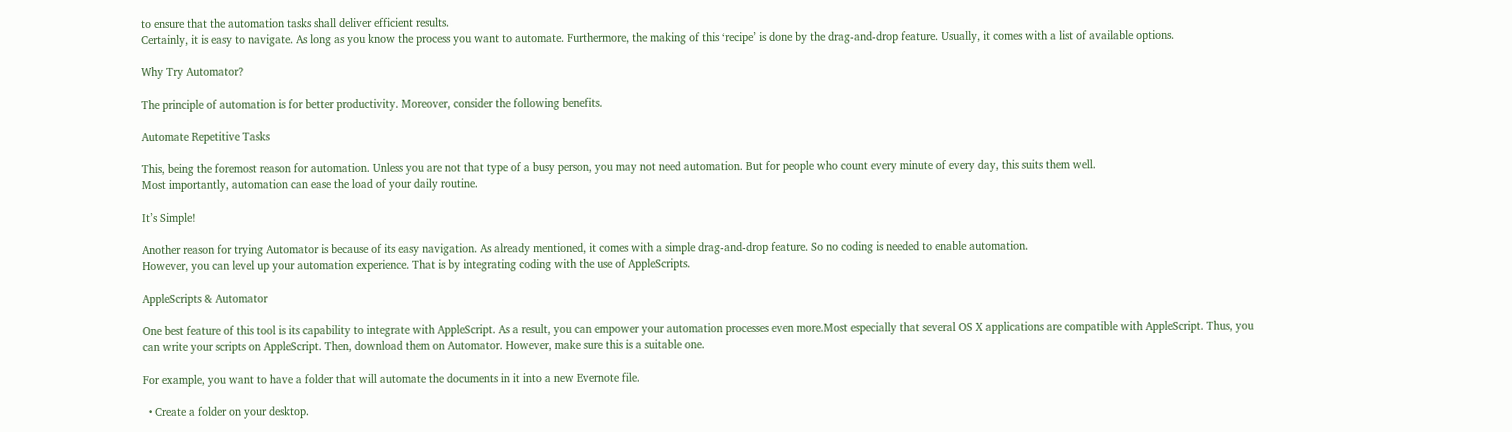to ensure that the automation tasks shall deliver efficient results.
Certainly, it is easy to navigate. As long as you know the process you want to automate. Furthermore, the making of this ‘recipe’ is done by the drag-and-drop feature. Usually, it comes with a list of available options.

Why Try Automator?

The principle of automation is for better productivity. Moreover, consider the following benefits.

Automate Repetitive Tasks

This, being the foremost reason for automation. Unless you are not that type of a busy person, you may not need automation. But for people who count every minute of every day, this suits them well.
Most importantly, automation can ease the load of your daily routine.

It’s Simple!

Another reason for trying Automator is because of its easy navigation. As already mentioned, it comes with a simple drag-and-drop feature. So no coding is needed to enable automation.
However, you can level up your automation experience. That is by integrating coding with the use of AppleScripts.

AppleScripts & Automator

One best feature of this tool is its capability to integrate with AppleScript. As a result, you can empower your automation processes even more.Most especially that several OS X applications are compatible with AppleScript. Thus, you can write your scripts on AppleScript. Then, download them on Automator. However, make sure this is a suitable one.

For example, you want to have a folder that will automate the documents in it into a new Evernote file.

  • Create a folder on your desktop.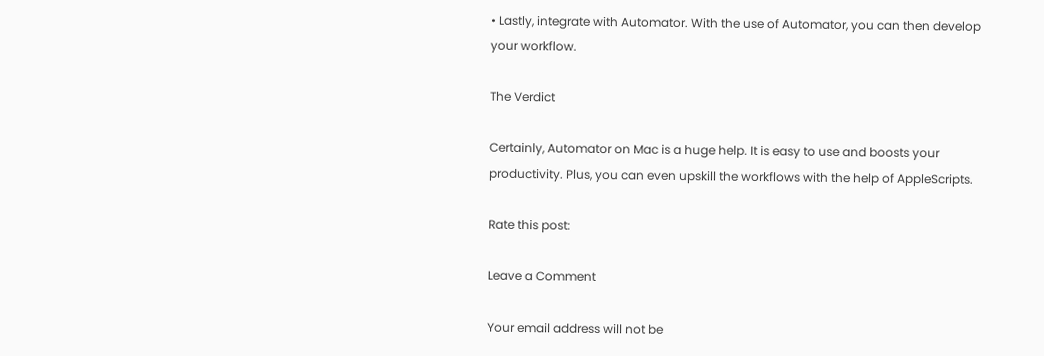• Lastly, integrate with Automator. With the use of Automator, you can then develop your workflow.

The Verdict

Certainly, Automator on Mac is a huge help. It is easy to use and boosts your productivity. Plus, you can even upskill the workflows with the help of AppleScripts.

Rate this post:

Leave a Comment

Your email address will not be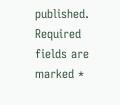published. Required fields are marked *